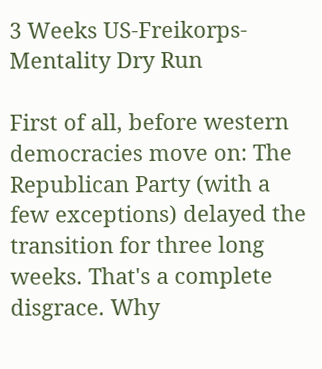3 Weeks US-Freikorps-Mentality Dry Run

First of all, before western democracies move on: The Republican Party (with a few exceptions) delayed the transition for three long weeks. That's a complete disgrace. Why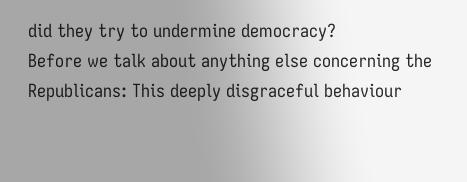did they try to undermine democracy?
Before we talk about anything else concerning the Republicans: This deeply disgraceful behaviour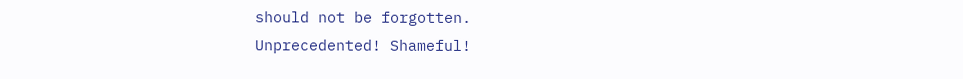should not be forgotten.
Unprecedented! Shameful!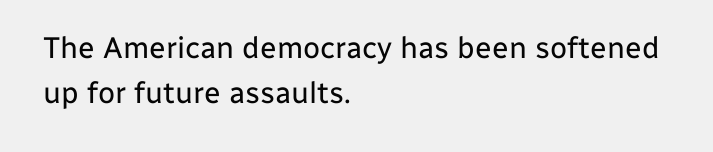The American democracy has been softened up for future assaults.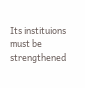Its instituions must be strengthened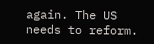again. The US needs to reform.